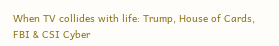When TV collides with life: Trump, House of Cards, FBI & CSI Cyber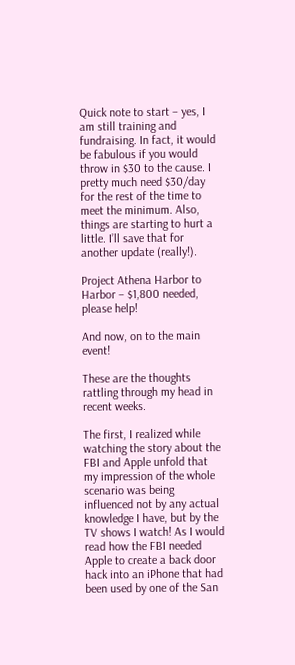Quick note to start – yes, I am still training and fundraising. In fact, it would be fabulous if you would throw in $30 to the cause. I pretty much need $30/day for the rest of the time to meet the minimum. Also, things are starting to hurt a little. I’ll save that for another update (really!).

Project Athena Harbor to Harbor – $1,800 needed, please help!

And now, on to the main event!

These are the thoughts rattling through my head in recent weeks.

The first, I realized while watching the story about the FBI and Apple unfold that my impression of the whole scenario was being influenced not by any actual knowledge I have, but by the TV shows I watch! As I would read how the FBI needed Apple to create a back door hack into an iPhone that had been used by one of the San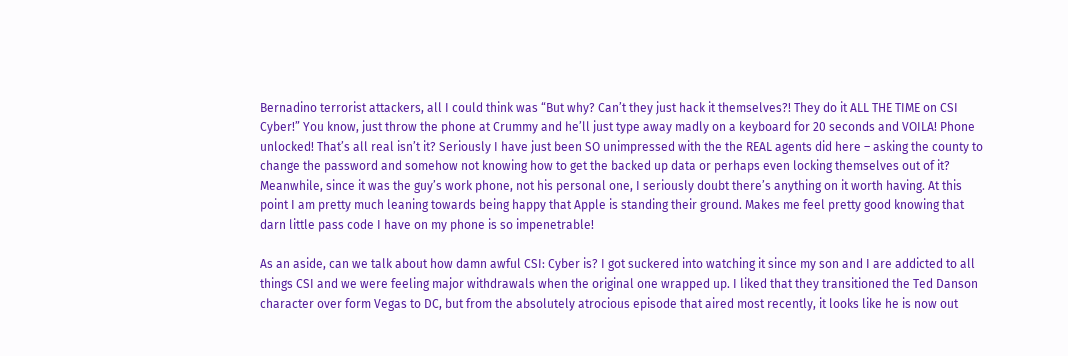Bernadino terrorist attackers, all I could think was “But why? Can’t they just hack it themselves?! They do it ALL THE TIME on CSI Cyber!” You know, just throw the phone at Crummy and he’ll just type away madly on a keyboard for 20 seconds and VOILA! Phone unlocked! That’s all real isn’t it? Seriously I have just been SO unimpressed with the the REAL agents did here – asking the county to change the password and somehow not knowing how to get the backed up data or perhaps even locking themselves out of it? Meanwhile, since it was the guy’s work phone, not his personal one, I seriously doubt there’s anything on it worth having. At this point I am pretty much leaning towards being happy that Apple is standing their ground. Makes me feel pretty good knowing that darn little pass code I have on my phone is so impenetrable!

As an aside, can we talk about how damn awful CSI: Cyber is? I got suckered into watching it since my son and I are addicted to all things CSI and we were feeling major withdrawals when the original one wrapped up. I liked that they transitioned the Ted Danson character over form Vegas to DC, but from the absolutely atrocious episode that aired most recently, it looks like he is now out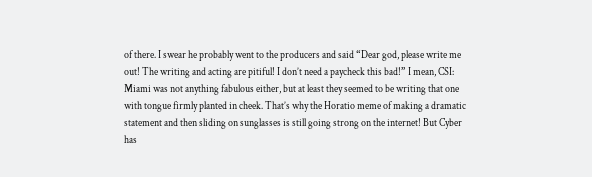of there. I swear he probably went to the producers and said “Dear god, please write me out! The writing and acting are pitiful! I don’t need a paycheck this bad!” I mean, CSI: Miami was not anything fabulous either, but at least they seemed to be writing that one with tongue firmly planted in cheek. That’s why the Horatio meme of making a dramatic statement and then sliding on sunglasses is still going strong on the internet! But Cyber has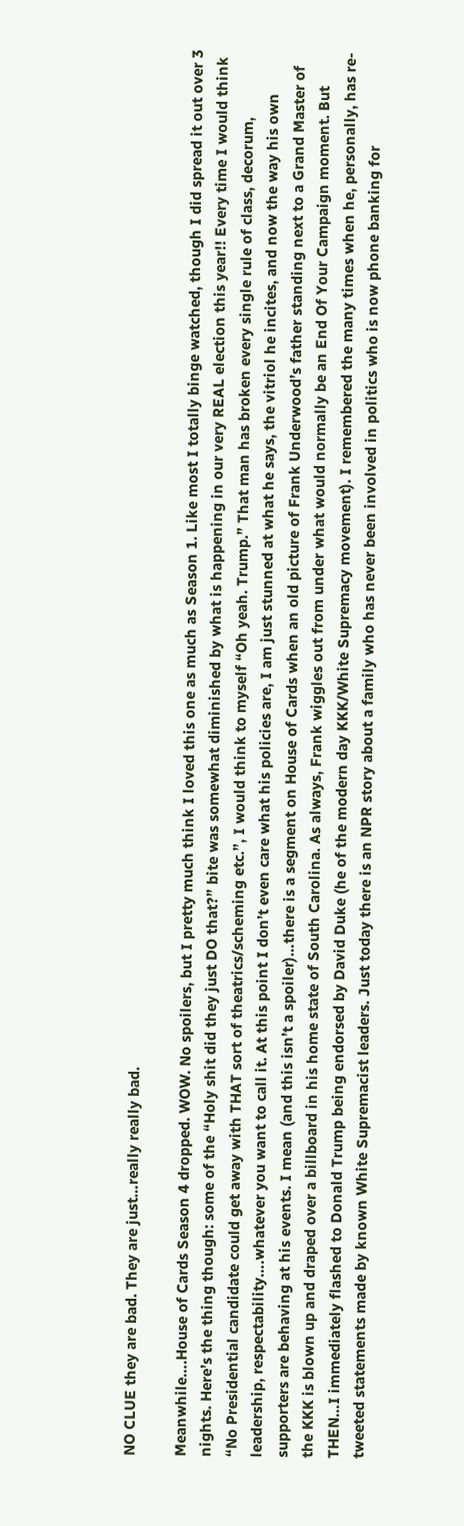NO CLUE they are bad. They are just…really really bad.

Meanwhile….House of Cards Season 4 dropped. WOW. No spoilers, but I pretty much think I loved this one as much as Season 1. Like most I totally binge watched, though I did spread it out over 3 nights. Here’s the thing though: some of the “Holy shit did they just DO that?” bite was somewhat diminished by what is happening in our very REAL election this year!! Every time I would think “No Presidential candidate could get away with THAT sort of theatrics/scheming etc.”, I would think to myself “Oh yeah. Trump.” That man has broken every single rule of class, decorum, leadership, respectability….whatever you want to call it. At this point I don’t even care what his policies are, I am just stunned at what he says, the vitriol he incites, and now the way his own supporters are behaving at his events. I mean (and this isn’t a spoiler)…there is a segment on House of Cards when an old picture of Frank Underwood’s father standing next to a Grand Master of the KKK is blown up and draped over a billboard in his home state of South Carolina. As always, Frank wiggles out from under what would normally be an End Of Your Campaign moment. But THEN…I immediately flashed to Donald Trump being endorsed by David Duke (he of the modern day KKK/White Supremacy movement). I remembered the many times when he, personally, has re-tweeted statements made by known White Supremacist leaders. Just today there is an NPR story about a family who has never been involved in politics who is now phone banking for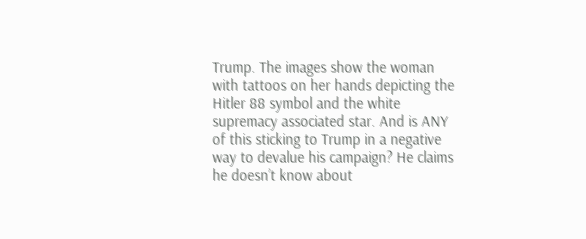Trump. The images show the woman with tattoos on her hands depicting the Hitler 88 symbol and the white supremacy associated star. And is ANY of this sticking to Trump in a negative way to devalue his campaign? He claims he doesn’t know about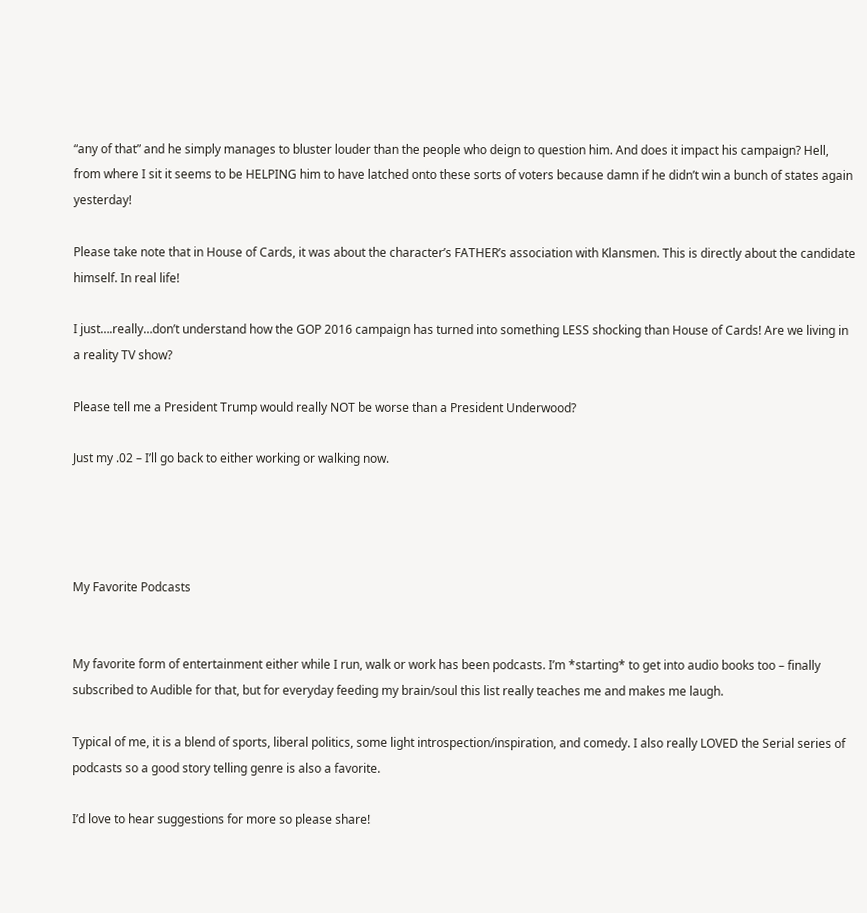“any of that” and he simply manages to bluster louder than the people who deign to question him. And does it impact his campaign? Hell, from where I sit it seems to be HELPING him to have latched onto these sorts of voters because damn if he didn’t win a bunch of states again yesterday!

Please take note that in House of Cards, it was about the character’s FATHER’s association with Klansmen. This is directly about the candidate himself. In real life!

I just….really…don’t understand how the GOP 2016 campaign has turned into something LESS shocking than House of Cards! Are we living in a reality TV show?

Please tell me a President Trump would really NOT be worse than a President Underwood?

Just my .02 – I’ll go back to either working or walking now.




My Favorite Podcasts


My favorite form of entertainment either while I run, walk or work has been podcasts. I’m *starting* to get into audio books too – finally subscribed to Audible for that, but for everyday feeding my brain/soul this list really teaches me and makes me laugh.

Typical of me, it is a blend of sports, liberal politics, some light introspection/inspiration, and comedy. I also really LOVED the Serial series of podcasts so a good story telling genre is also a favorite.

I’d love to hear suggestions for more so please share!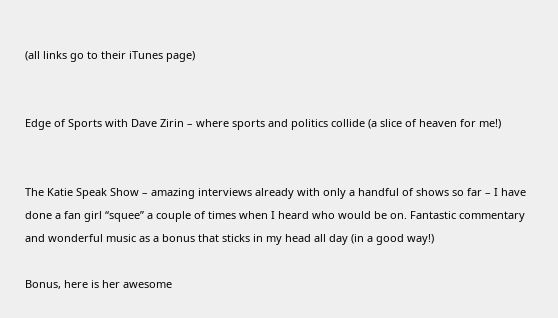(all links go to their iTunes page)


Edge of Sports with Dave Zirin – where sports and politics collide (a slice of heaven for me!)


The Katie Speak Show – amazing interviews already with only a handful of shows so far – I have done a fan girl “squee” a couple of times when I heard who would be on. Fantastic commentary and wonderful music as a bonus that sticks in my head all day (in a good way!)

Bonus, here is her awesome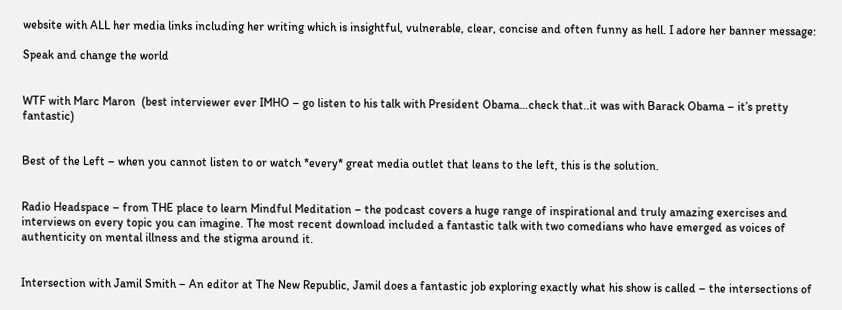website with ALL her media links including her writing which is insightful, vulnerable, clear, concise and often funny as hell. I adore her banner message:

Speak and change the world


WTF with Marc Maron  (best interviewer ever IMHO – go listen to his talk with President Obama…check that..it was with Barack Obama – it’s pretty fantastic)


Best of the Left – when you cannot listen to or watch *every* great media outlet that leans to the left, this is the solution.


Radio Headspace – from THE place to learn Mindful Meditation – the podcast covers a huge range of inspirational and truly amazing exercises and interviews on every topic you can imagine. The most recent download included a fantastic talk with two comedians who have emerged as voices of authenticity on mental illness and the stigma around it.


Intersection with Jamil Smith – An editor at The New Republic, Jamil does a fantastic job exploring exactly what his show is called – the intersections of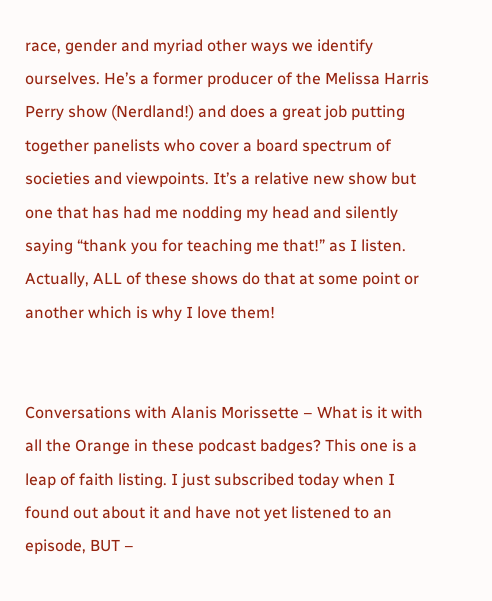race, gender and myriad other ways we identify ourselves. He’s a former producer of the Melissa Harris Perry show (Nerdland!) and does a great job putting together panelists who cover a board spectrum of societies and viewpoints. It’s a relative new show but one that has had me nodding my head and silently saying “thank you for teaching me that!” as I listen. Actually, ALL of these shows do that at some point or another which is why I love them!


Conversations with Alanis Morissette – What is it with all the Orange in these podcast badges? This one is a leap of faith listing. I just subscribed today when I found out about it and have not yet listened to an episode, BUT –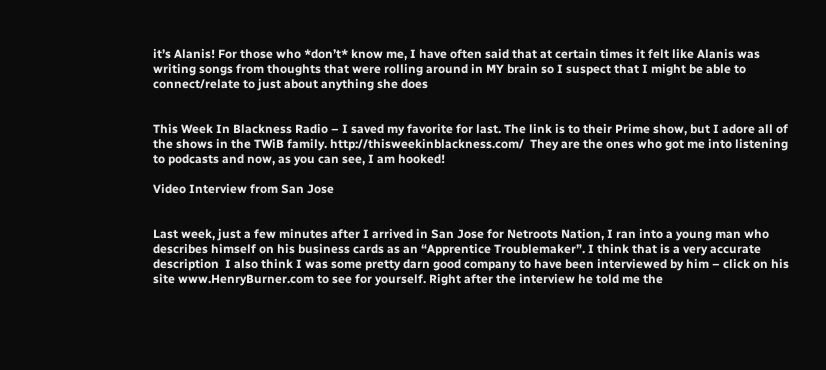it’s Alanis! For those who *don’t* know me, I have often said that at certain times it felt like Alanis was writing songs from thoughts that were rolling around in MY brain so I suspect that I might be able to connect/relate to just about anything she does


This Week In Blackness Radio – I saved my favorite for last. The link is to their Prime show, but I adore all of the shows in the TWiB family. http://thisweekinblackness.com/  They are the ones who got me into listening to podcasts and now, as you can see, I am hooked!

Video Interview from San Jose


Last week, just a few minutes after I arrived in San Jose for Netroots Nation, I ran into a young man who describes himself on his business cards as an “Apprentice Troublemaker”. I think that is a very accurate description  I also think I was some pretty darn good company to have been interviewed by him – click on his site www.HenryBurner.com to see for yourself. Right after the interview he told me the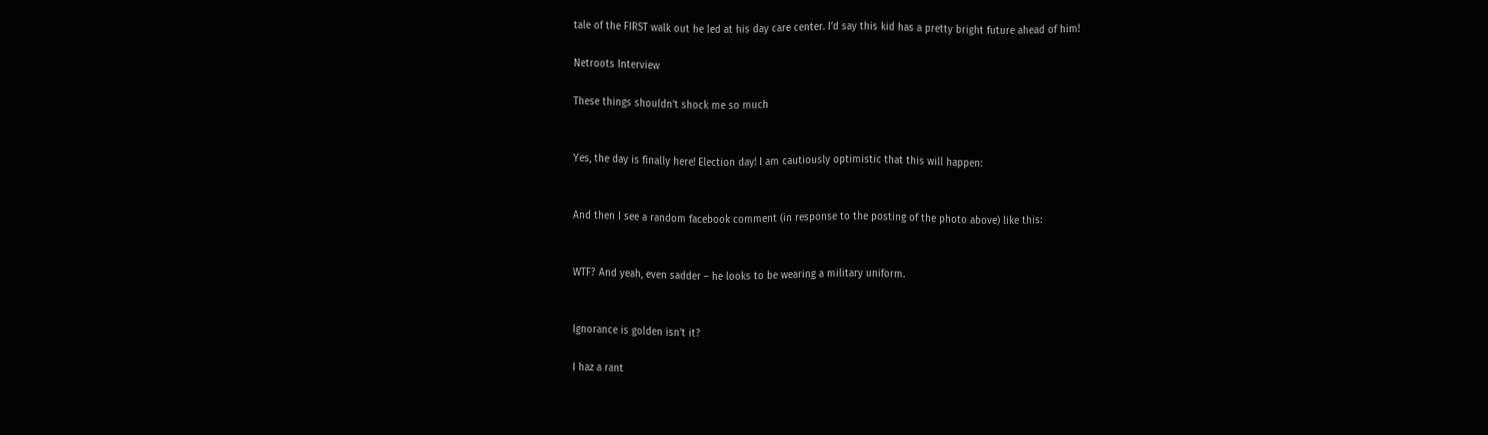tale of the FIRST walk out he led at his day care center. I’d say this kid has a pretty bright future ahead of him!

Netroots Interview

These things shouldn’t shock me so much


Yes, the day is finally here! Election day! I am cautiously optimistic that this will happen:


And then I see a random facebook comment (in response to the posting of the photo above) like this:


WTF? And yeah, even sadder – he looks to be wearing a military uniform.


Ignorance is golden isn’t it?

I haz a rant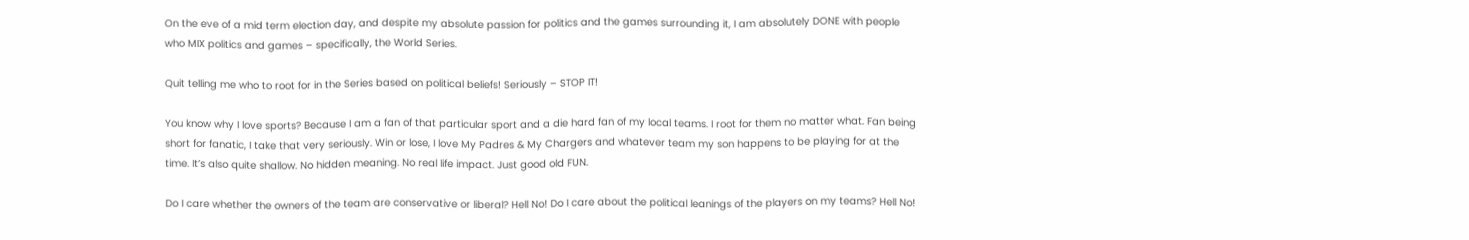On the eve of a mid term election day, and despite my absolute passion for politics and the games surrounding it, I am absolutely DONE with people who MIX politics and games – specifically, the World Series.

Quit telling me who to root for in the Series based on political beliefs! Seriously – STOP IT!

You know why I love sports? Because I am a fan of that particular sport and a die hard fan of my local teams. I root for them no matter what. Fan being short for fanatic, I take that very seriously. Win or lose, I love My Padres & My Chargers and whatever team my son happens to be playing for at the time. It’s also quite shallow. No hidden meaning. No real life impact. Just good old FUN.

Do I care whether the owners of the team are conservative or liberal? Hell No! Do I care about the political leanings of the players on my teams? Hell No!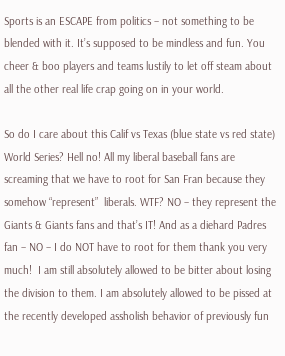Sports is an ESCAPE from politics – not something to be blended with it. It’s supposed to be mindless and fun. You cheer & boo players and teams lustily to let off steam about all the other real life crap going on in your world.

So do I care about this Calif vs Texas (blue state vs red state) World Series? Hell no! All my liberal baseball fans are screaming that we have to root for San Fran because they somehow “represent”  liberals. WTF? NO – they represent the Giants & Giants fans and that’s IT! And as a diehard Padres fan – NO – I do NOT have to root for them thank you very much!  I am still absolutely allowed to be bitter about losing the division to them. I am absolutely allowed to be pissed at the recently developed assholish behavior of previously fun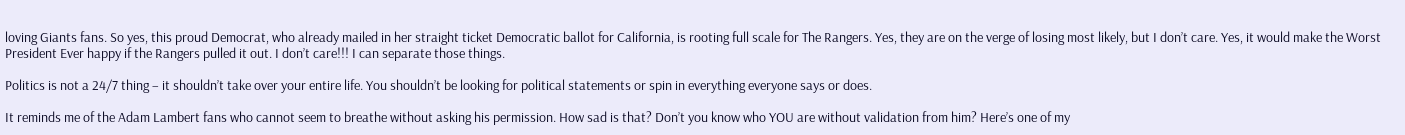loving Giants fans. So yes, this proud Democrat, who already mailed in her straight ticket Democratic ballot for California, is rooting full scale for The Rangers. Yes, they are on the verge of losing most likely, but I don’t care. Yes, it would make the Worst President Ever happy if the Rangers pulled it out. I don’t care!!! I can separate those things.

Politics is not a 24/7 thing – it shouldn’t take over your entire life. You shouldn’t be looking for political statements or spin in everything everyone says or does.

It reminds me of the Adam Lambert fans who cannot seem to breathe without asking his permission. How sad is that? Don’t you know who YOU are without validation from him? Here’s one of my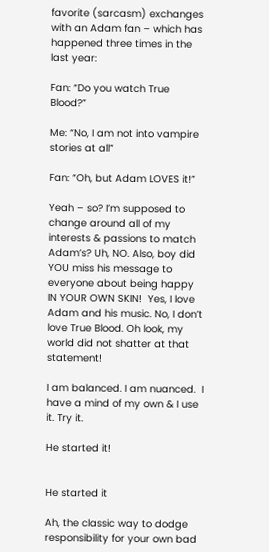favorite (sarcasm) exchanges with an Adam fan – which has happened three times in the last year:

Fan: “Do you watch True Blood?”

Me: “No, I am not into vampire stories at all”

Fan: “Oh, but Adam LOVES it!”

Yeah – so? I’m supposed to change around all of my interests & passions to match Adam’s? Uh, NO. Also, boy did YOU miss his message to everyone about being happy IN YOUR OWN SKIN!  Yes, I love Adam and his music. No, I don’t love True Blood. Oh look, my world did not shatter at that statement!

I am balanced. I am nuanced.  I have a mind of my own & I use it. Try it.

He started it!


He started it

Ah, the classic way to dodge responsibility for your own bad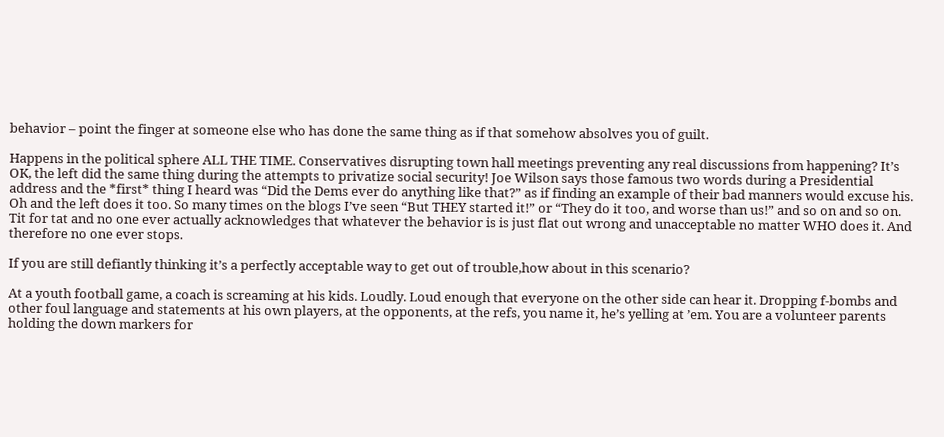behavior – point the finger at someone else who has done the same thing as if that somehow absolves you of guilt.

Happens in the political sphere ALL THE TIME. Conservatives disrupting town hall meetings preventing any real discussions from happening? It’s OK, the left did the same thing during the attempts to privatize social security! Joe Wilson says those famous two words during a Presidential address and the *first* thing I heard was “Did the Dems ever do anything like that?” as if finding an example of their bad manners would excuse his. Oh and the left does it too. So many times on the blogs I’ve seen “But THEY started it!” or “They do it too, and worse than us!” and so on and so on. Tit for tat and no one ever actually acknowledges that whatever the behavior is is just flat out wrong and unacceptable no matter WHO does it. And therefore no one ever stops.

If you are still defiantly thinking it’s a perfectly acceptable way to get out of trouble,how about in this scenario?

At a youth football game, a coach is screaming at his kids. Loudly. Loud enough that everyone on the other side can hear it. Dropping f-bombs and other foul language and statements at his own players, at the opponents, at the refs, you name it, he’s yelling at ’em. You are a volunteer parents holding the down markers for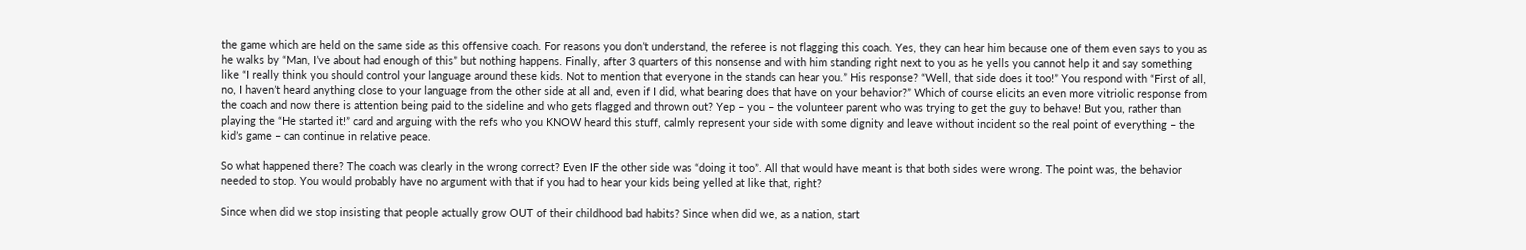the game which are held on the same side as this offensive coach. For reasons you don’t understand, the referee is not flagging this coach. Yes, they can hear him because one of them even says to you as he walks by “Man, I’ve about had enough of this” but nothing happens. Finally, after 3 quarters of this nonsense and with him standing right next to you as he yells you cannot help it and say something like “I really think you should control your language around these kids. Not to mention that everyone in the stands can hear you.” His response? “Well, that side does it too!” You respond with “First of all, no, I haven’t heard anything close to your language from the other side at all and, even if I did, what bearing does that have on your behavior?” Which of course elicits an even more vitriolic response from the coach and now there is attention being paid to the sideline and who gets flagged and thrown out? Yep – you – the volunteer parent who was trying to get the guy to behave! But you, rather than playing the “He started it!” card and arguing with the refs who you KNOW heard this stuff, calmly represent your side with some dignity and leave without incident so the real point of everything – the kid’s game – can continue in relative peace.

So what happened there? The coach was clearly in the wrong correct? Even IF the other side was “doing it too”. All that would have meant is that both sides were wrong. The point was, the behavior needed to stop. You would probably have no argument with that if you had to hear your kids being yelled at like that, right?

Since when did we stop insisting that people actually grow OUT of their childhood bad habits? Since when did we, as a nation, start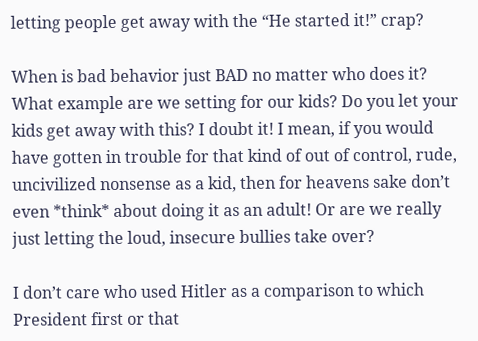letting people get away with the “He started it!” crap?

When is bad behavior just BAD no matter who does it? What example are we setting for our kids? Do you let your kids get away with this? I doubt it! I mean, if you would have gotten in trouble for that kind of out of control, rude, uncivilized nonsense as a kid, then for heavens sake don’t even *think* about doing it as an adult! Or are we really just letting the loud, insecure bullies take over?

I don’t care who used Hitler as a comparison to which President first or that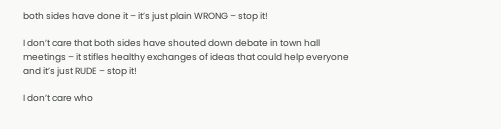both sides have done it – it’s just plain WRONG – stop it!

I don’t care that both sides have shouted down debate in town hall meetings – it stifles healthy exchanges of ideas that could help everyone and it’s just RUDE – stop it!

I don’t care who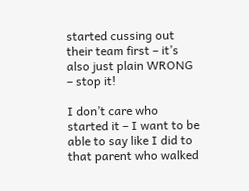started cussing out their team first – it’s also just plain WRONG – stop it!

I don’t care who started it – I want to be able to say like I did to that parent who walked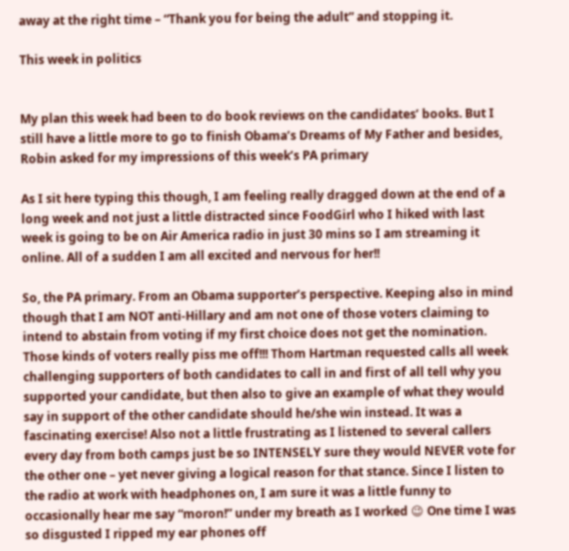away at the right time – “Thank you for being the adult” and stopping it.

This week in politics


My plan this week had been to do book reviews on the candidates’ books. But I still have a little more to go to finish Obama’s Dreams of My Father and besides, Robin asked for my impressions of this week’s PA primary

As I sit here typing this though, I am feeling really dragged down at the end of a long week and not just a little distracted since FoodGirl who I hiked with last week is going to be on Air America radio in just 30 mins so I am streaming it online. All of a sudden I am all excited and nervous for her!!

So, the PA primary. From an Obama supporter’s perspective. Keeping also in mind though that I am NOT anti-Hillary and am not one of those voters claiming to intend to abstain from voting if my first choice does not get the nomination. Those kinds of voters really piss me off!!! Thom Hartman requested calls all week challenging supporters of both candidates to call in and first of all tell why you supported your candidate, but then also to give an example of what they would say in support of the other candidate should he/she win instead. It was a fascinating exercise! Also not a little frustrating as I listened to several callers every day from both camps just be so INTENSELY sure they would NEVER vote for the other one – yet never giving a logical reason for that stance. Since I listen to the radio at work with headphones on, I am sure it was a little funny to occasionally hear me say “moron!” under my breath as I worked 😉 One time I was so disgusted I ripped my ear phones off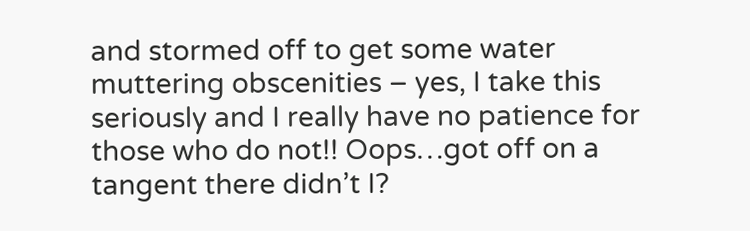and stormed off to get some water muttering obscenities – yes, I take this seriously and I really have no patience for those who do not!! Oops…got off on a tangent there didn’t I?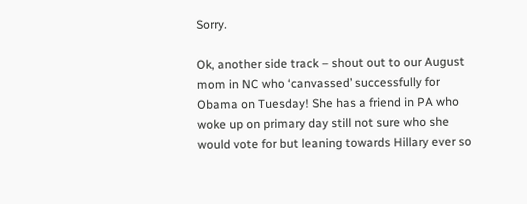Sorry.

Ok, another side track – shout out to our August mom in NC who ‘canvassed’ successfully for Obama on Tuesday! She has a friend in PA who woke up on primary day still not sure who she would vote for but leaning towards Hillary ever so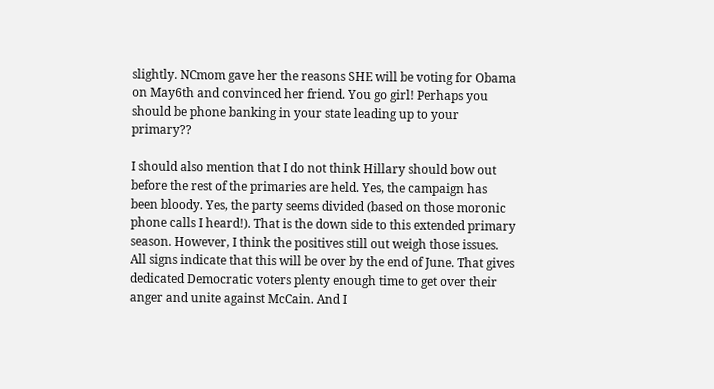slightly. NCmom gave her the reasons SHE will be voting for Obama on May6th and convinced her friend. You go girl! Perhaps you should be phone banking in your state leading up to your primary??

I should also mention that I do not think Hillary should bow out before the rest of the primaries are held. Yes, the campaign has been bloody. Yes, the party seems divided (based on those moronic phone calls I heard!). That is the down side to this extended primary season. However, I think the positives still out weigh those issues. All signs indicate that this will be over by the end of June. That gives dedicated Democratic voters plenty enough time to get over their anger and unite against McCain. And I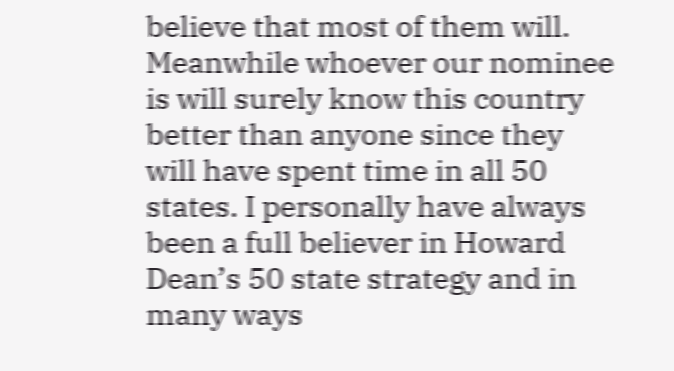believe that most of them will. Meanwhile whoever our nominee is will surely know this country better than anyone since they will have spent time in all 50 states. I personally have always been a full believer in Howard Dean’s 50 state strategy and in many ways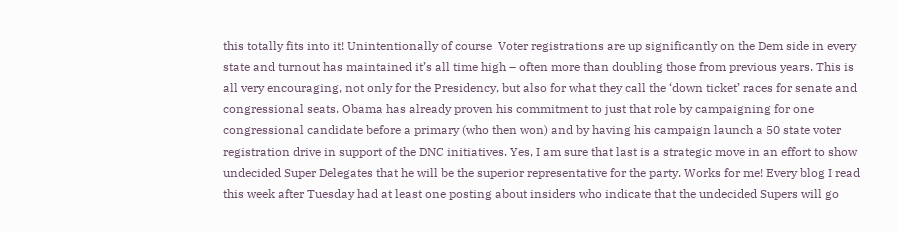this totally fits into it! Unintentionally of course  Voter registrations are up significantly on the Dem side in every state and turnout has maintained it’s all time high – often more than doubling those from previous years. This is all very encouraging, not only for the Presidency, but also for what they call the ‘down ticket’ races for senate and congressional seats. Obama has already proven his commitment to just that role by campaigning for one congressional candidate before a primary (who then won) and by having his campaign launch a 50 state voter registration drive in support of the DNC initiatives. Yes, I am sure that last is a strategic move in an effort to show undecided Super Delegates that he will be the superior representative for the party. Works for me! Every blog I read this week after Tuesday had at least one posting about insiders who indicate that the undecided Supers will go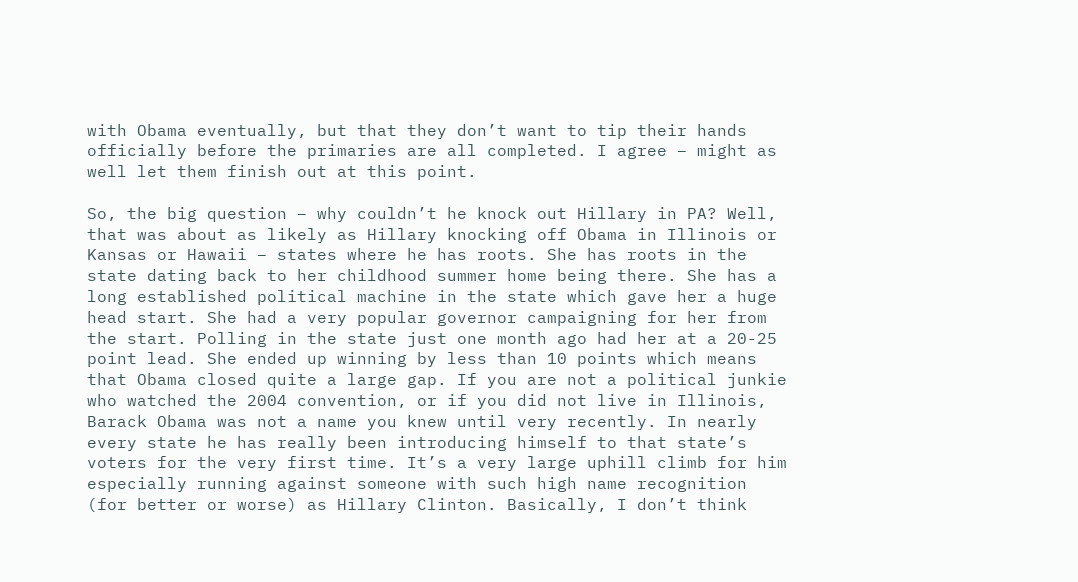with Obama eventually, but that they don’t want to tip their hands officially before the primaries are all completed. I agree – might as well let them finish out at this point.

So, the big question – why couldn’t he knock out Hillary in PA? Well, that was about as likely as Hillary knocking off Obama in Illinois or Kansas or Hawaii – states where he has roots. She has roots in the state dating back to her childhood summer home being there. She has a long established political machine in the state which gave her a huge head start. She had a very popular governor campaigning for her from the start. Polling in the state just one month ago had her at a 20-25 point lead. She ended up winning by less than 10 points which means that Obama closed quite a large gap. If you are not a political junkie who watched the 2004 convention, or if you did not live in Illinois, Barack Obama was not a name you knew until very recently. In nearly every state he has really been introducing himself to that state’s voters for the very first time. It’s a very large uphill climb for him especially running against someone with such high name recognition (for better or worse) as Hillary Clinton. Basically, I don’t think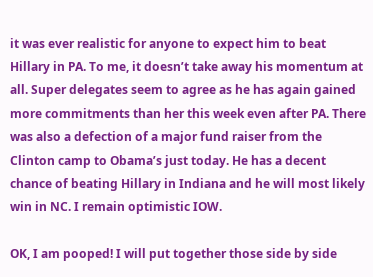it was ever realistic for anyone to expect him to beat Hillary in PA. To me, it doesn’t take away his momentum at all. Super delegates seem to agree as he has again gained more commitments than her this week even after PA. There was also a defection of a major fund raiser from the Clinton camp to Obama’s just today. He has a decent chance of beating Hillary in Indiana and he will most likely win in NC. I remain optimistic IOW.

OK, I am pooped! I will put together those side by side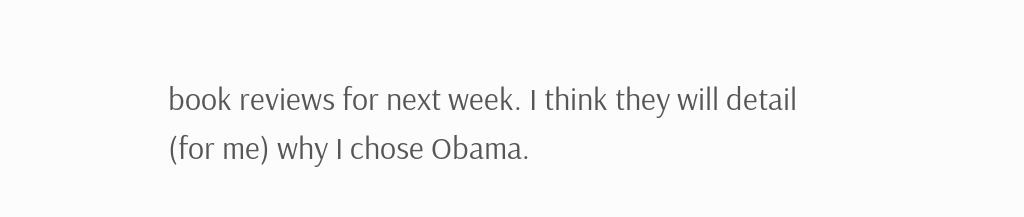book reviews for next week. I think they will detail (for me) why I chose Obama.